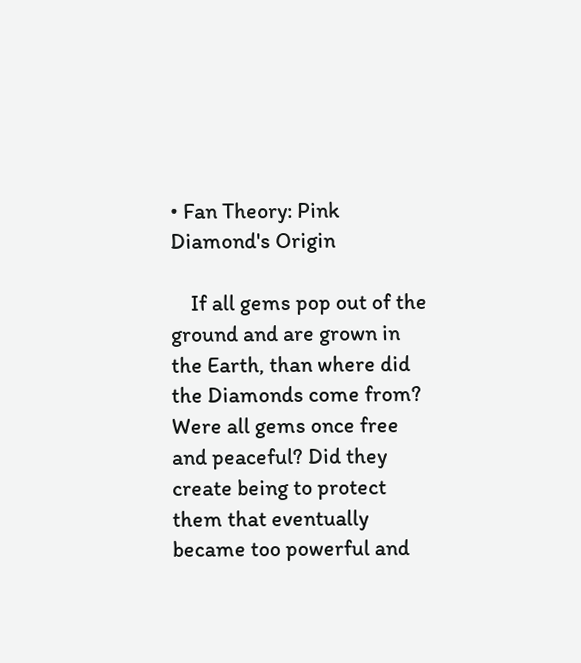• Fan Theory: Pink Diamond's Origin

    If all gems pop out of the ground and are grown in the Earth, than where did the Diamonds come from? Were all gems once free and peaceful? Did they create being to protect them that eventually became too powerful and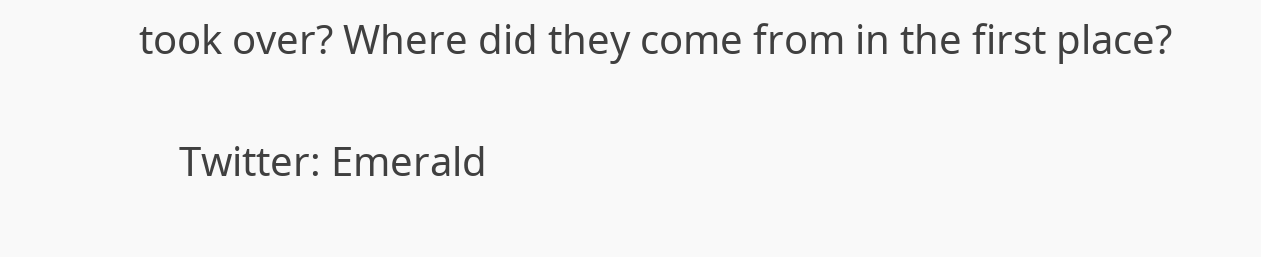took over? Where did they come from in the first place?

    Twitter: Emerald